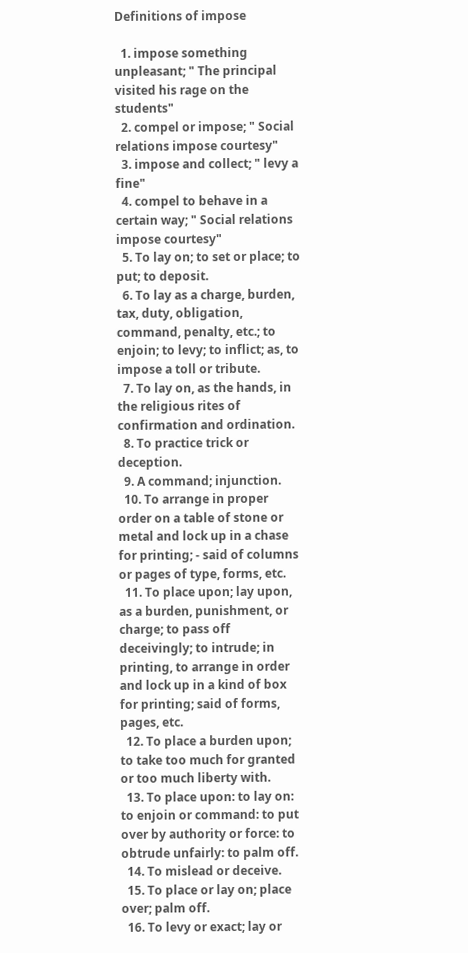Definitions of impose

  1. impose something unpleasant; " The principal visited his rage on the students"
  2. compel or impose; " Social relations impose courtesy"
  3. impose and collect; " levy a fine"
  4. compel to behave in a certain way; " Social relations impose courtesy"
  5. To lay on; to set or place; to put; to deposit.
  6. To lay as a charge, burden, tax, duty, obligation, command, penalty, etc.; to enjoin; to levy; to inflict; as, to impose a toll or tribute.
  7. To lay on, as the hands, in the religious rites of confirmation and ordination.
  8. To practice trick or deception.
  9. A command; injunction.
  10. To arrange in proper order on a table of stone or metal and lock up in a chase for printing; - said of columns or pages of type, forms, etc.
  11. To place upon; lay upon, as a burden, punishment, or charge; to pass off deceivingly; to intrude; in printing, to arrange in order and lock up in a kind of box for printing; said of forms, pages, etc.
  12. To place a burden upon; to take too much for granted or too much liberty with.
  13. To place upon: to lay on: to enjoin or command: to put over by authority or force: to obtrude unfairly: to palm off.
  14. To mislead or deceive.
  15. To place or lay on; place over; palm off.
  16. To levy or exact; lay or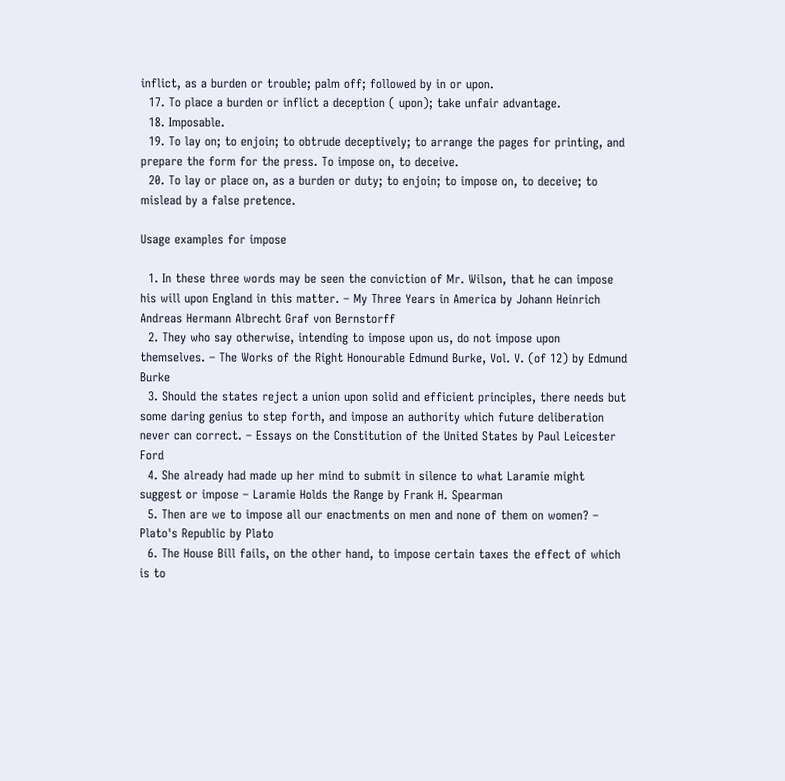inflict, as a burden or trouble; palm off; followed by in or upon.
  17. To place a burden or inflict a deception ( upon); take unfair advantage.
  18. Imposable.
  19. To lay on; to enjoin; to obtrude deceptively; to arrange the pages for printing, and prepare the form for the press. To impose on, to deceive.
  20. To lay or place on, as a burden or duty; to enjoin; to impose on, to deceive; to mislead by a false pretence.

Usage examples for impose

  1. In these three words may be seen the conviction of Mr. Wilson, that he can impose his will upon England in this matter. – My Three Years in America by Johann Heinrich Andreas Hermann Albrecht Graf von Bernstorff
  2. They who say otherwise, intending to impose upon us, do not impose upon themselves. – The Works of the Right Honourable Edmund Burke, Vol. V. (of 12) by Edmund Burke
  3. Should the states reject a union upon solid and efficient principles, there needs but some daring genius to step forth, and impose an authority which future deliberation never can correct. – Essays on the Constitution of the United States by Paul Leicester Ford
  4. She already had made up her mind to submit in silence to what Laramie might suggest or impose – Laramie Holds the Range by Frank H. Spearman
  5. Then are we to impose all our enactments on men and none of them on women? – Plato's Republic by Plato
  6. The House Bill fails, on the other hand, to impose certain taxes the effect of which is to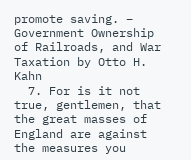promote saving. – Government Ownership of Railroads, and War Taxation by Otto H. Kahn
  7. For is it not true, gentlemen, that the great masses of England are against the measures you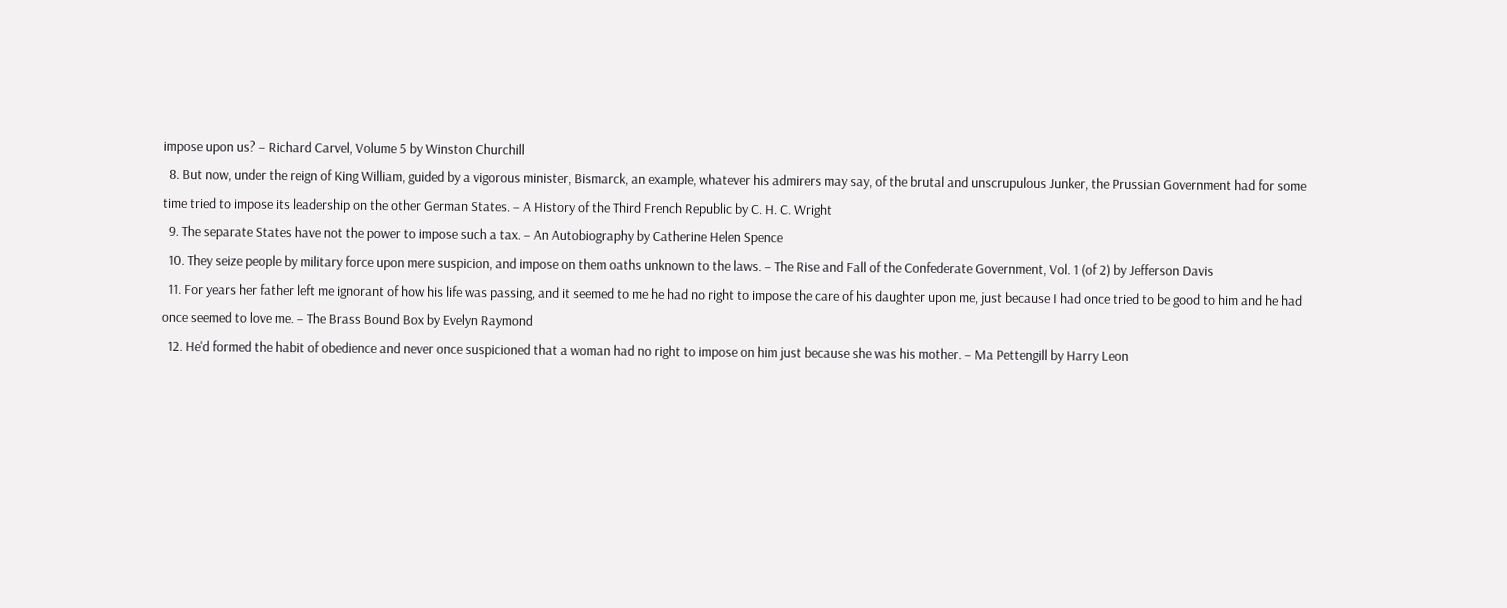impose upon us? – Richard Carvel, Volume 5 by Winston Churchill
  8. But now, under the reign of King William, guided by a vigorous minister, Bismarck, an example, whatever his admirers may say, of the brutal and unscrupulous Junker, the Prussian Government had for some time tried to impose its leadership on the other German States. – A History of the Third French Republic by C. H. C. Wright
  9. The separate States have not the power to impose such a tax. – An Autobiography by Catherine Helen Spence
  10. They seize people by military force upon mere suspicion, and impose on them oaths unknown to the laws. – The Rise and Fall of the Confederate Government, Vol. 1 (of 2) by Jefferson Davis
  11. For years her father left me ignorant of how his life was passing, and it seemed to me he had no right to impose the care of his daughter upon me, just because I had once tried to be good to him and he had once seemed to love me. – The Brass Bound Box by Evelyn Raymond
  12. He'd formed the habit of obedience and never once suspicioned that a woman had no right to impose on him just because she was his mother. – Ma Pettengill by Harry Leon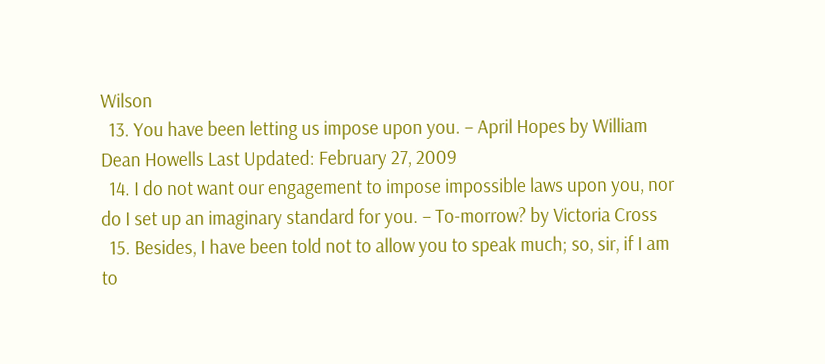Wilson
  13. You have been letting us impose upon you. – April Hopes by William Dean Howells Last Updated: February 27, 2009
  14. I do not want our engagement to impose impossible laws upon you, nor do I set up an imaginary standard for you. – To-morrow? by Victoria Cross
  15. Besides, I have been told not to allow you to speak much; so, sir, if I am to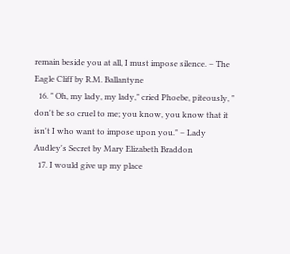remain beside you at all, I must impose silence. – The Eagle Cliff by R.M. Ballantyne
  16. " Oh, my lady, my lady," cried Phoebe, piteously, " don't be so cruel to me; you know, you know that it isn't I who want to impose upon you." – Lady Audley's Secret by Mary Elizabeth Braddon
  17. I would give up my place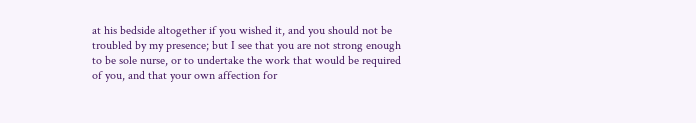at his bedside altogether if you wished it, and you should not be troubled by my presence; but I see that you are not strong enough to be sole nurse, or to undertake the work that would be required of you, and that your own affection for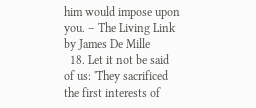him would impose upon you. – The Living Link by James De Mille
  18. Let it not be said of us: 'They sacrificed the first interests of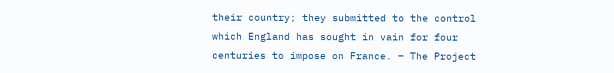their country; they submitted to the control which England has sought in vain for four centuries to impose on France. – The Project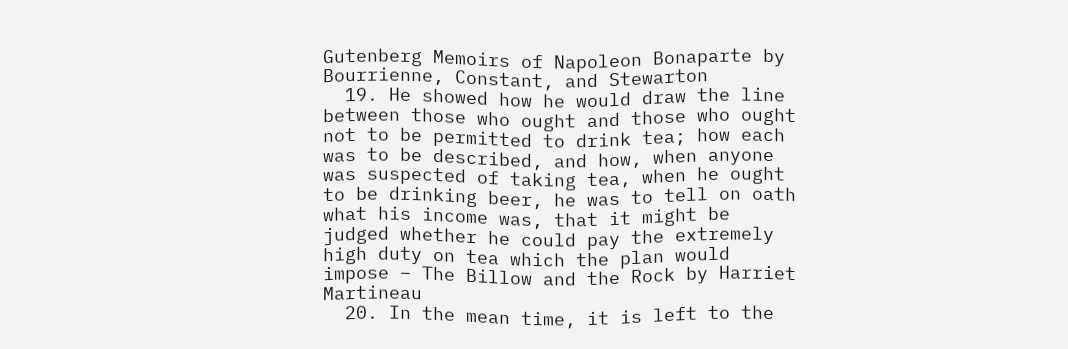Gutenberg Memoirs of Napoleon Bonaparte by Bourrienne, Constant, and Stewarton
  19. He showed how he would draw the line between those who ought and those who ought not to be permitted to drink tea; how each was to be described, and how, when anyone was suspected of taking tea, when he ought to be drinking beer, he was to tell on oath what his income was, that it might be judged whether he could pay the extremely high duty on tea which the plan would impose – The Billow and the Rock by Harriet Martineau
  20. In the mean time, it is left to the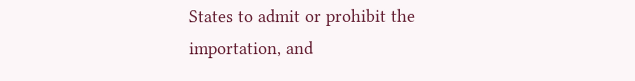States to admit or prohibit the importation, and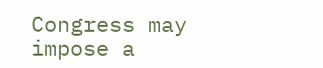Congress may impose a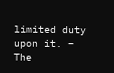limited duty upon it. – The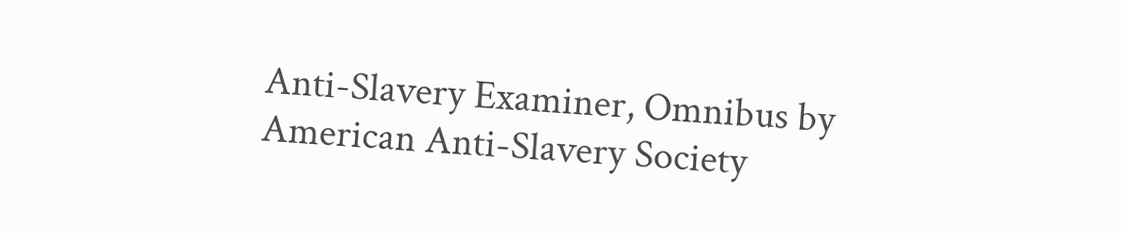Anti-Slavery Examiner, Omnibus by American Anti-Slavery Society